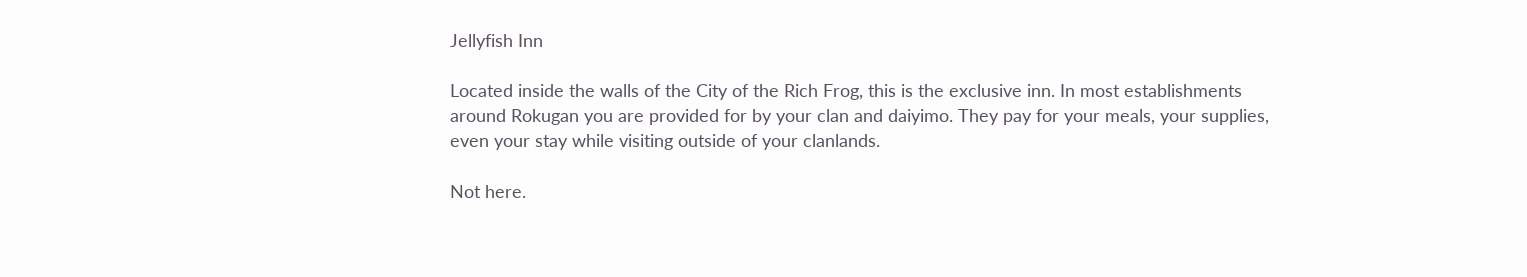Jellyfish Inn

Located inside the walls of the City of the Rich Frog, this is the exclusive inn. In most establishments around Rokugan you are provided for by your clan and daiyimo. They pay for your meals, your supplies, even your stay while visiting outside of your clanlands.

Not here.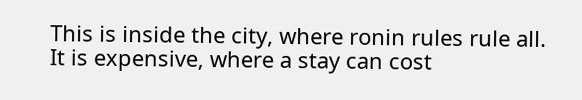This is inside the city, where ronin rules rule all. It is expensive, where a stay can cost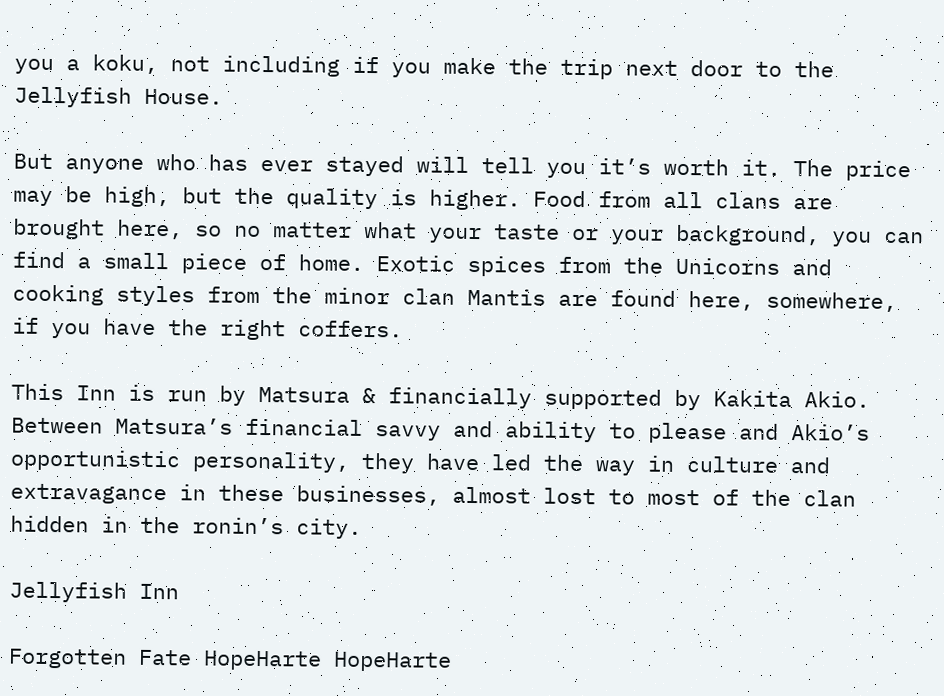you a koku, not including if you make the trip next door to the Jellyfish House.

But anyone who has ever stayed will tell you it’s worth it. The price may be high, but the quality is higher. Food from all clans are brought here, so no matter what your taste or your background, you can find a small piece of home. Exotic spices from the Unicorns and cooking styles from the minor clan Mantis are found here, somewhere, if you have the right coffers.

This Inn is run by Matsura & financially supported by Kakita Akio. Between Matsura’s financial savvy and ability to please and Akio’s opportunistic personality, they have led the way in culture and extravagance in these businesses, almost lost to most of the clan hidden in the ronin’s city.

Jellyfish Inn

Forgotten Fate HopeHarte HopeHarte